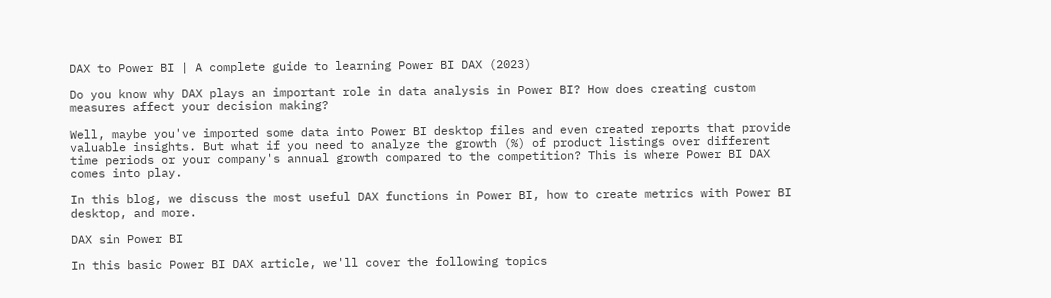DAX to Power BI | A complete guide to learning Power BI DAX (2023)

Do you know why DAX plays an important role in data analysis in Power BI? How does creating custom measures affect your decision making?

Well, maybe you've imported some data into Power BI desktop files and even created reports that provide valuable insights. But what if you need to analyze the growth (%) of product listings over different time periods or your company's annual growth compared to the competition? This is where Power BI DAX comes into play.

In this blog, we discuss the most useful DAX functions in Power BI, how to create metrics with Power BI desktop, and more.

DAX sin Power BI

In this basic Power BI DAX article, we'll cover the following topics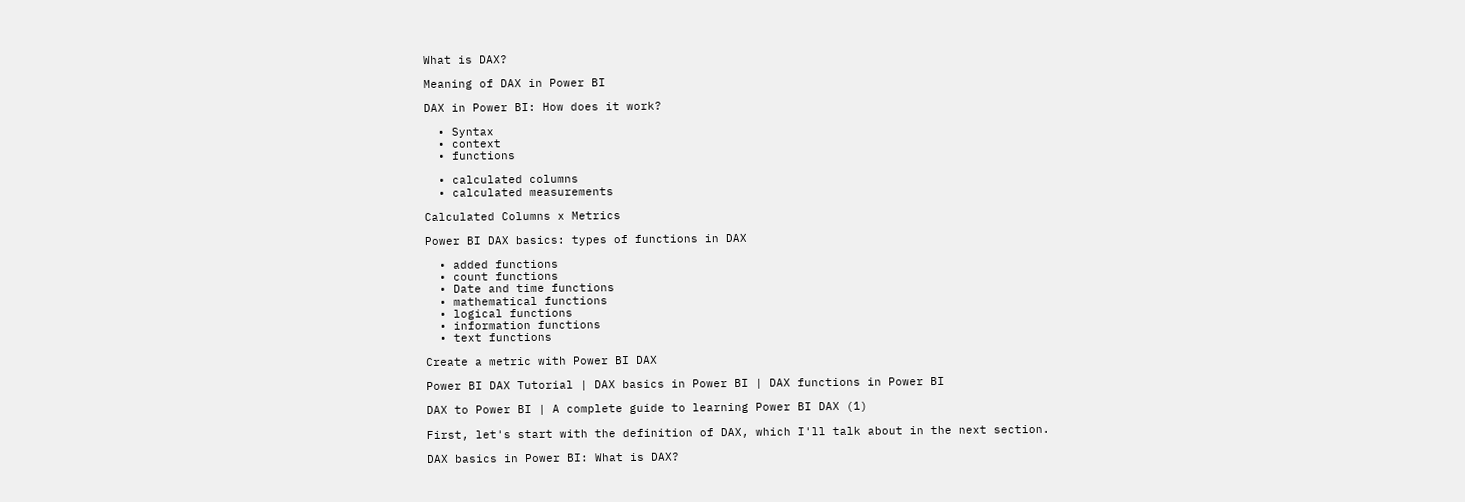What is DAX?

Meaning of DAX in Power BI

DAX in Power BI: How does it work?

  • Syntax
  • context
  • functions

  • calculated columns
  • calculated measurements

Calculated Columns x Metrics

Power BI DAX basics: types of functions in DAX

  • added functions
  • count functions
  • Date and time functions
  • mathematical functions
  • logical functions
  • information functions
  • text functions

Create a metric with Power BI DAX

Power BI DAX Tutorial | DAX basics in Power BI | DAX functions in Power BI

DAX to Power BI | A complete guide to learning Power BI DAX (1)

First, let's start with the definition of DAX, which I'll talk about in the next section.

DAX basics in Power BI: What is DAX?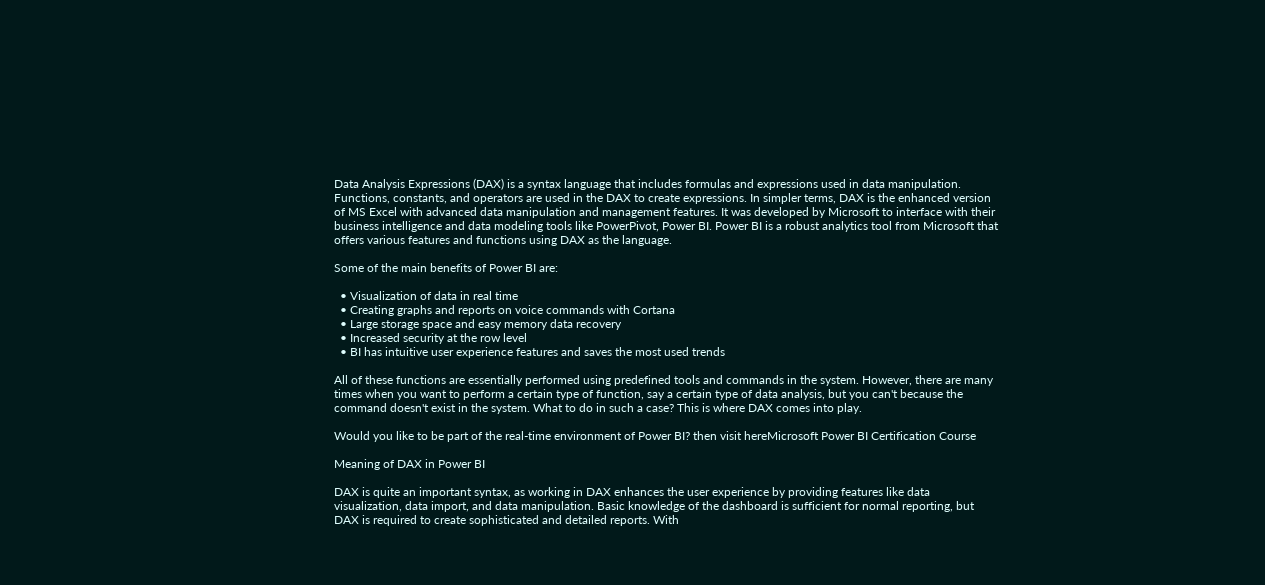Data Analysis Expressions (DAX) is a syntax language that includes formulas and expressions used in data manipulation. Functions, constants, and operators are used in the DAX to create expressions. In simpler terms, DAX is the enhanced version of MS Excel with advanced data manipulation and management features. It was developed by Microsoft to interface with their business intelligence and data modeling tools like PowerPivot, Power BI. Power BI is a robust analytics tool from Microsoft that offers various features and functions using DAX as the language.

Some of the main benefits of Power BI are:

  • Visualization of data in real time
  • Creating graphs and reports on voice commands with Cortana
  • Large storage space and easy memory data recovery
  • Increased security at the row level
  • BI has intuitive user experience features and saves the most used trends

All of these functions are essentially performed using predefined tools and commands in the system. However, there are many times when you want to perform a certain type of function, say a certain type of data analysis, but you can't because the command doesn't exist in the system. What to do in such a case? This is where DAX comes into play.

Would you like to be part of the real-time environment of Power BI? then visit hereMicrosoft Power BI Certification Course

Meaning of DAX in Power BI

DAX is quite an important syntax, as working in DAX enhances the user experience by providing features like data visualization, data import, and data manipulation. Basic knowledge of the dashboard is sufficient for normal reporting, but DAX is required to create sophisticated and detailed reports. With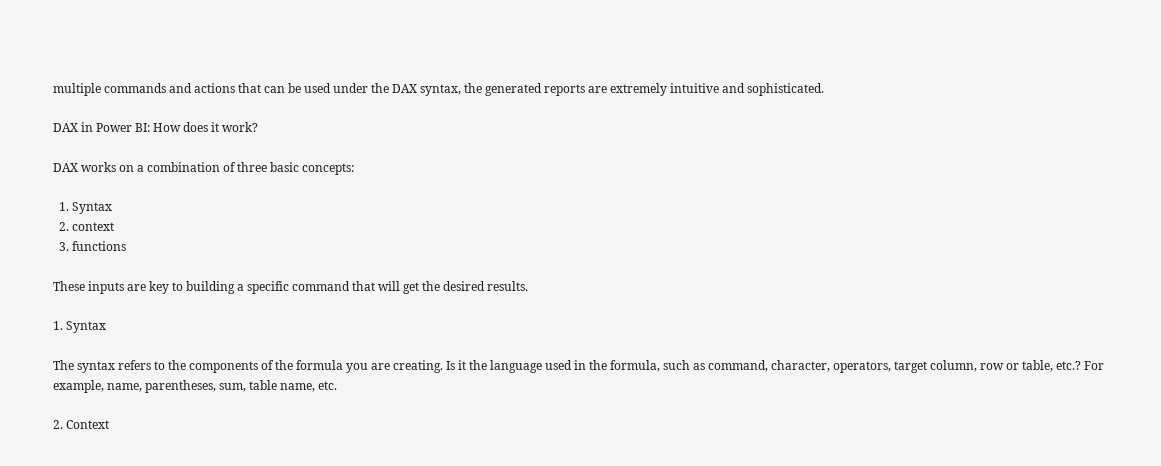multiple commands and actions that can be used under the DAX syntax, the generated reports are extremely intuitive and sophisticated.

DAX in Power BI: How does it work?

DAX works on a combination of three basic concepts:

  1. Syntax
  2. context
  3. functions

These inputs are key to building a specific command that will get the desired results.

1. Syntax

The syntax refers to the components of the formula you are creating. Is it the language used in the formula, such as command, character, operators, target column, row or table, etc.? For example, name, parentheses, sum, table name, etc.

2. Context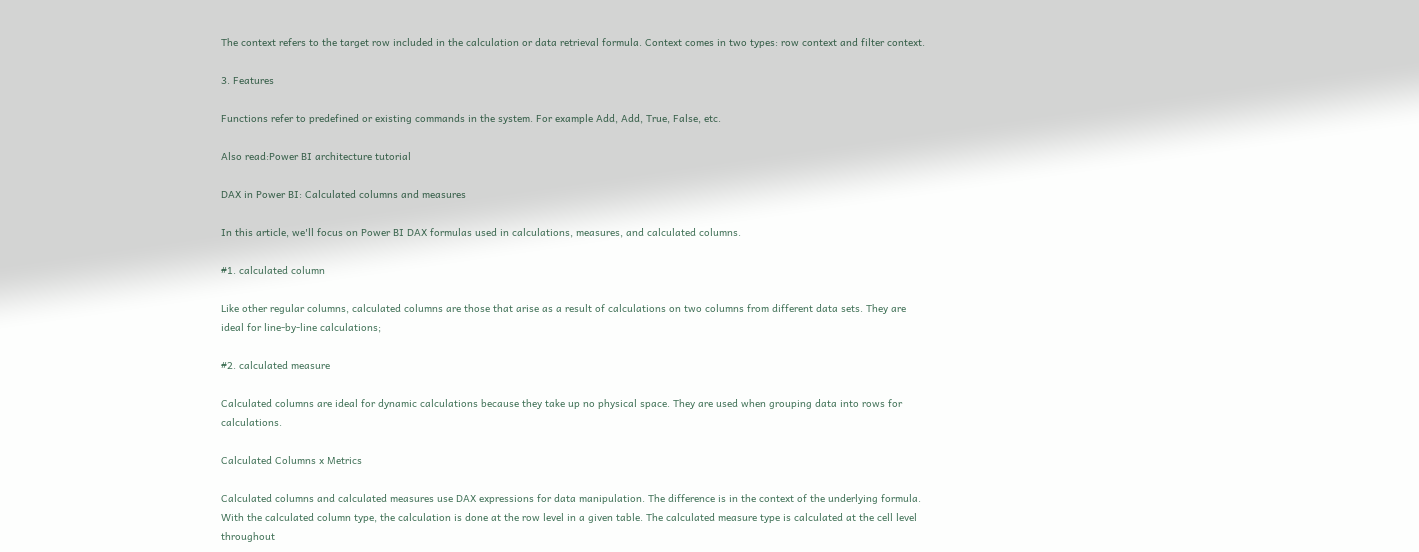The context refers to the target row included in the calculation or data retrieval formula. Context comes in two types: row context and filter context.

3. Features

Functions refer to predefined or existing commands in the system. For example Add, Add, True, False, etc.

Also read:Power BI architecture tutorial

DAX in Power BI: Calculated columns and measures

In this article, we'll focus on Power BI DAX formulas used in calculations, measures, and calculated columns.

#1. calculated column

Like other regular columns, calculated columns are those that arise as a result of calculations on two columns from different data sets. They are ideal for line-by-line calculations;

#2. calculated measure

Calculated columns are ideal for dynamic calculations because they take up no physical space. They are used when grouping data into rows for calculations.

Calculated Columns x Metrics

Calculated columns and calculated measures use DAX expressions for data manipulation. The difference is in the context of the underlying formula. With the calculated column type, the calculation is done at the row level in a given table. The calculated measure type is calculated at the cell level throughout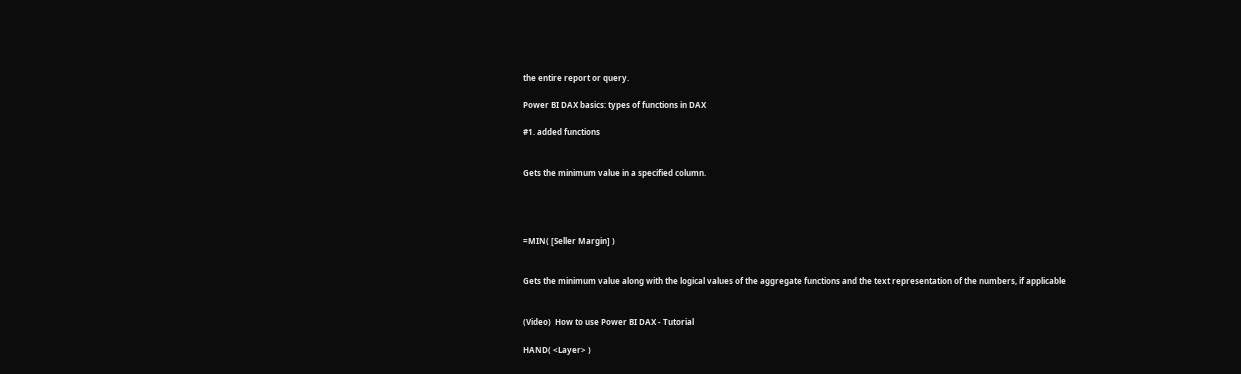the entire report or query.

Power BI DAX basics: types of functions in DAX

#1. added functions


Gets the minimum value in a specified column.




=MIN( [Seller Margin] )


Gets the minimum value along with the logical values of the aggregate functions and the text representation of the numbers, if applicable


(Video)  How to use Power BI DAX - Tutorial

HAND( <Layer> )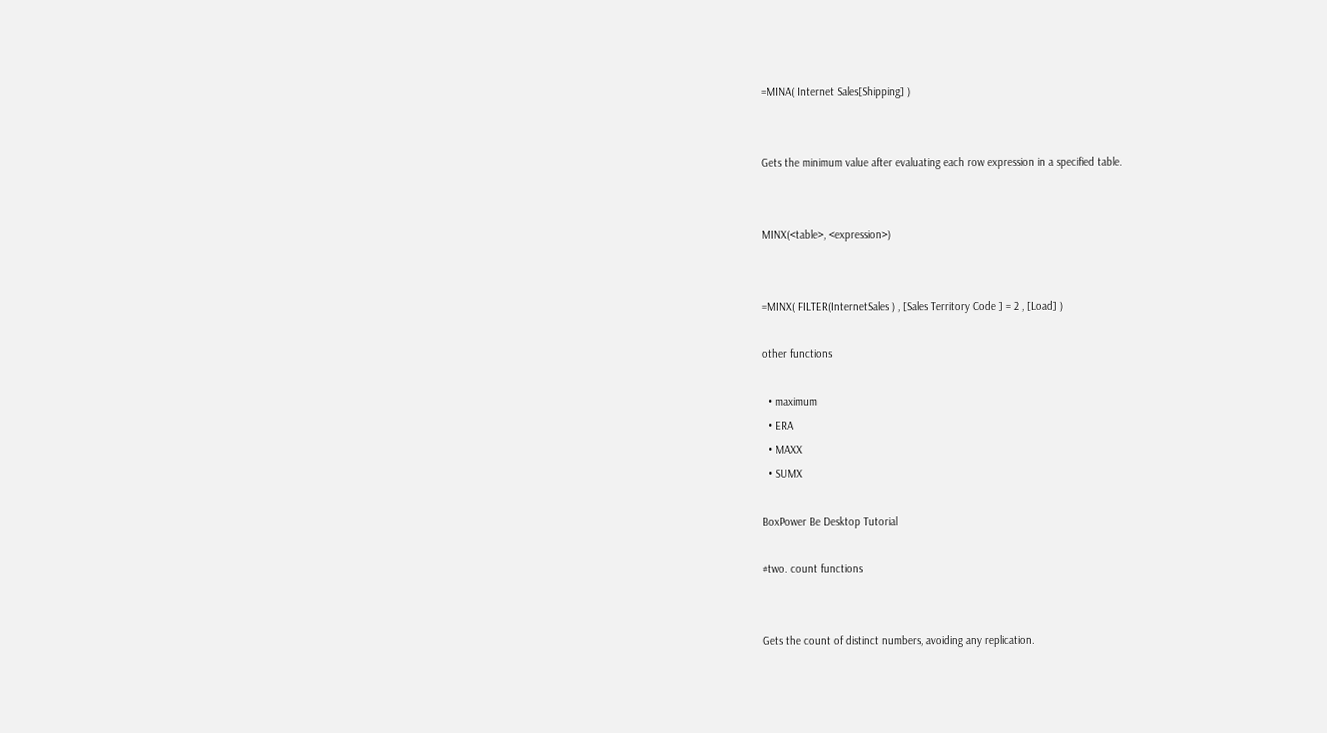=MINA( Internet Sales[Shipping] )


Gets the minimum value after evaluating each row expression in a specified table.


MINX(<table>, <expression>)


=MINX( FILTER(InternetSales ) , [Sales Territory Code ] = 2 , [Load] )

other functions

  • maximum
  • ERA
  • MAXX
  • SUMX

BoxPower Be Desktop Tutorial

#two. count functions


Gets the count of distinct numbers, avoiding any replication.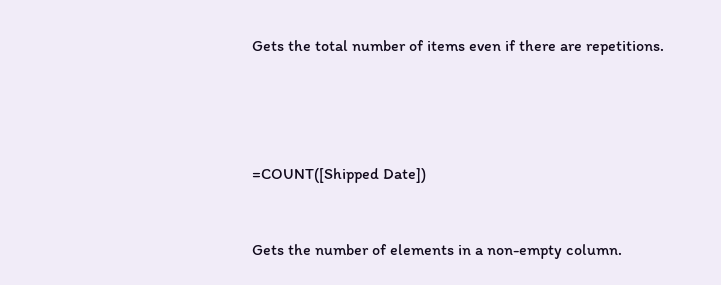Gets the total number of items even if there are repetitions.




=COUNT([Shipped Date])


Gets the number of elements in a non-empty column.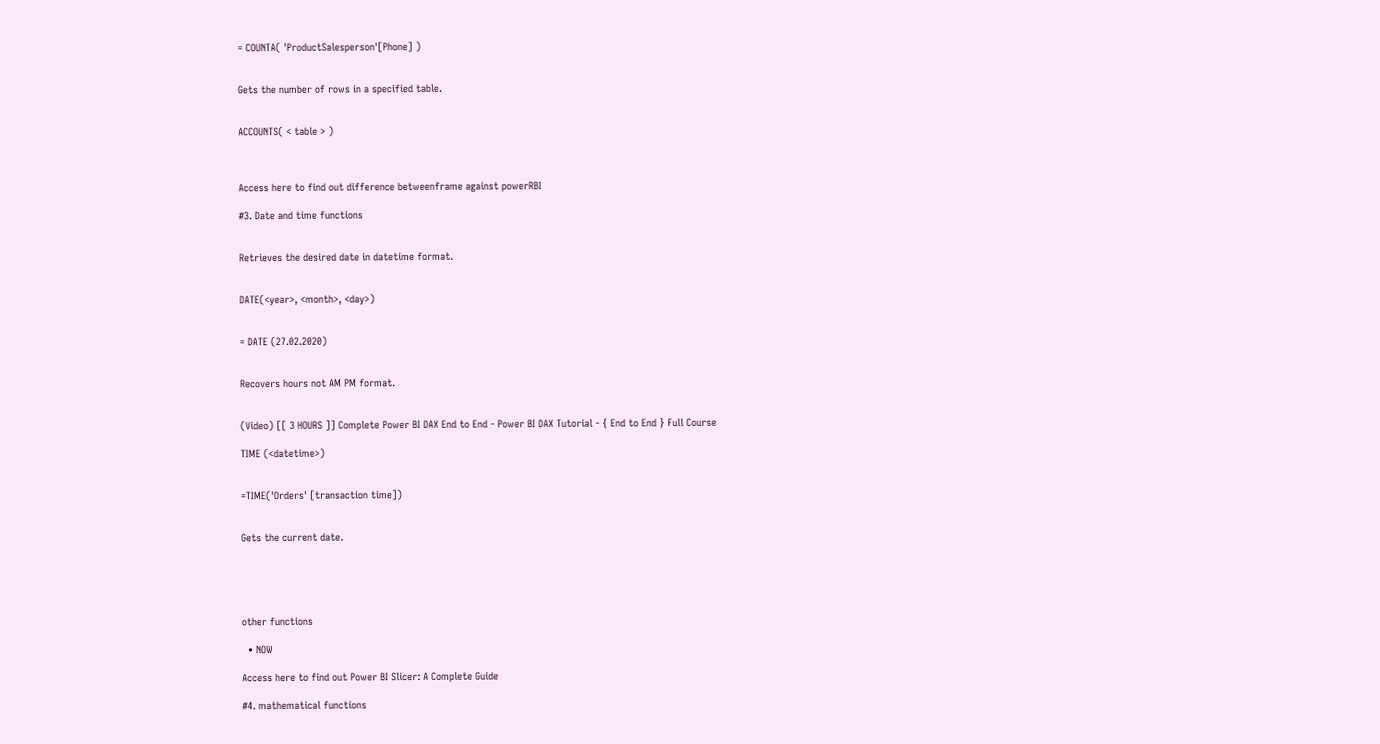= COUNTA( 'ProductSalesperson'[Phone] )


Gets the number of rows in a specified table.


ACCOUNTS( < table > )



Access here to find out difference betweenframe against powerRBI

#3. Date and time functions


Retrieves the desired date in datetime format.


DATE(<year>, <month>, <day>)


= DATE (27.02.2020)


Recovers hours not AM PM format.


(Video) [[ 3 HOURS ]] Complete Power BI DAX End to End - Power BI DAX Tutorial - { End to End } Full Course

TIME (<datetime>)


=TIME('Orders' [transaction time])


Gets the current date.





other functions

  • NOW

Access here to find out Power BI Slicer: A Complete Guide

#4. mathematical functions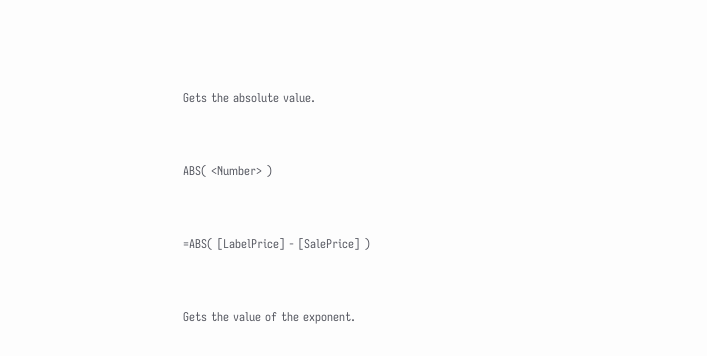Gets the absolute value.


ABS( <Number> )


=ABS( [LabelPrice] - [SalePrice] )


Gets the value of the exponent.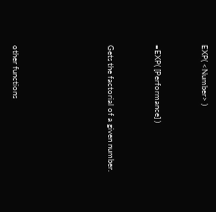EXP( <Number> )


=EXP( [Performance] )


Gets the factorial of a given number.





other functions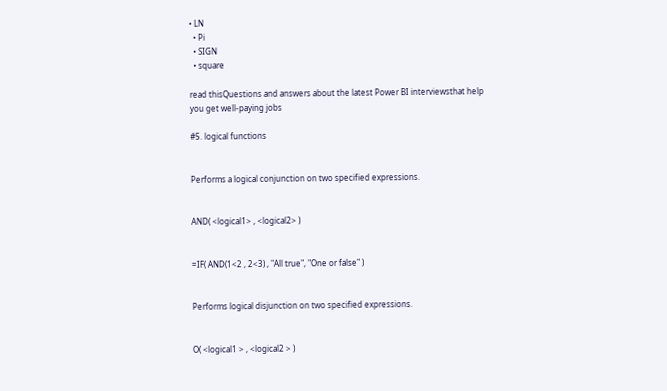• LN
  • Pi
  • SIGN
  • square

read thisQuestions and answers about the latest Power BI interviewsthat help you get well-paying jobs

#5. logical functions


Performs a logical conjunction on two specified expressions.


AND( <logical1> , <logical2> )


=IF( AND(1<2 , 2<3) , "All true", "One or false" )


Performs logical disjunction on two specified expressions.


O( <logical1 > , <logical2 > )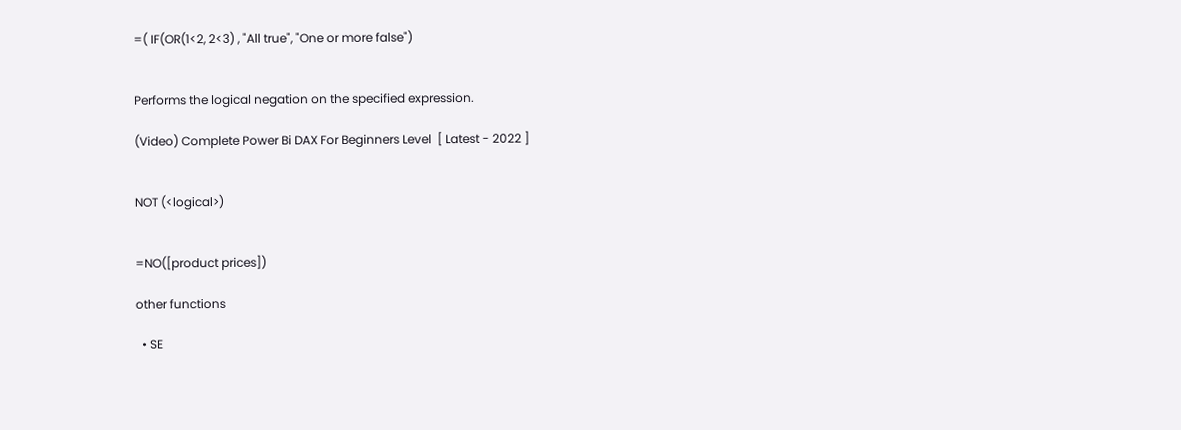=( IF(OR(1<2, 2<3) , "All true", "One or more false")


Performs the logical negation on the specified expression.

(Video) Complete Power Bi DAX For Beginners Level  [ Latest - 2022 ]


NOT (<logical>)


=NO([product prices])

other functions

  • SE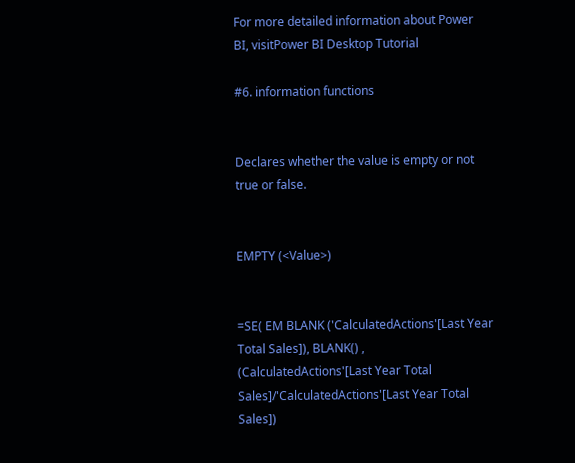For more detailed information about Power BI, visitPower BI Desktop Tutorial

#6. information functions


Declares whether the value is empty or not true or false.


EMPTY (<Value>)


=SE( EM BLANK ('CalculatedActions'[Last Year Total Sales]), BLANK() , (CalculatedActions'[Last Year Total Sales]/'CalculatedActions'[Last Year Total Sales])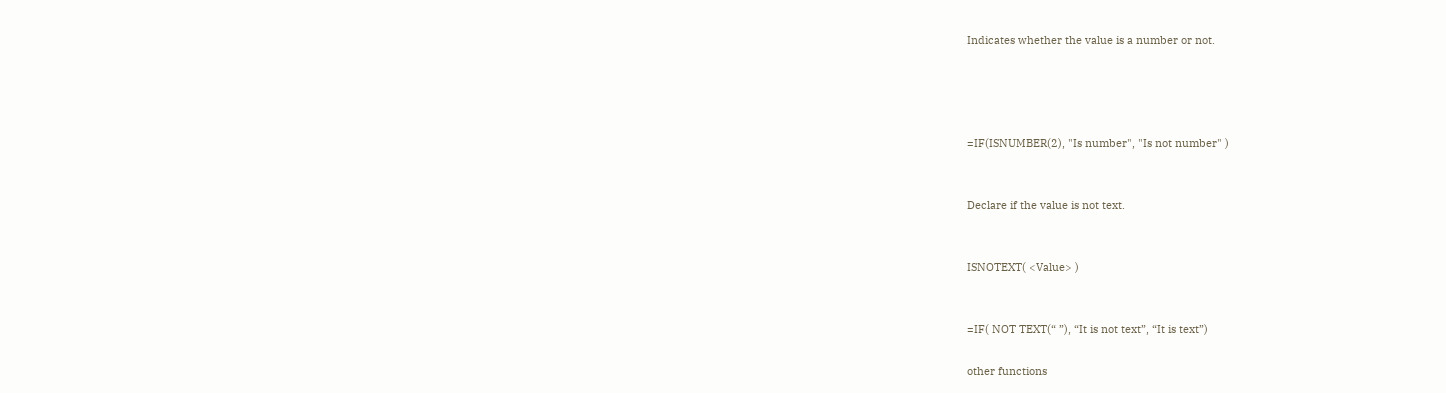Indicates whether the value is a number or not.




=IF(ISNUMBER(2), "Is number", "Is not number" )


Declare if the value is not text.


ISNOTEXT( <Value> )


=IF( NOT TEXT(“ ”), “It is not text”, “It is text”)

other functions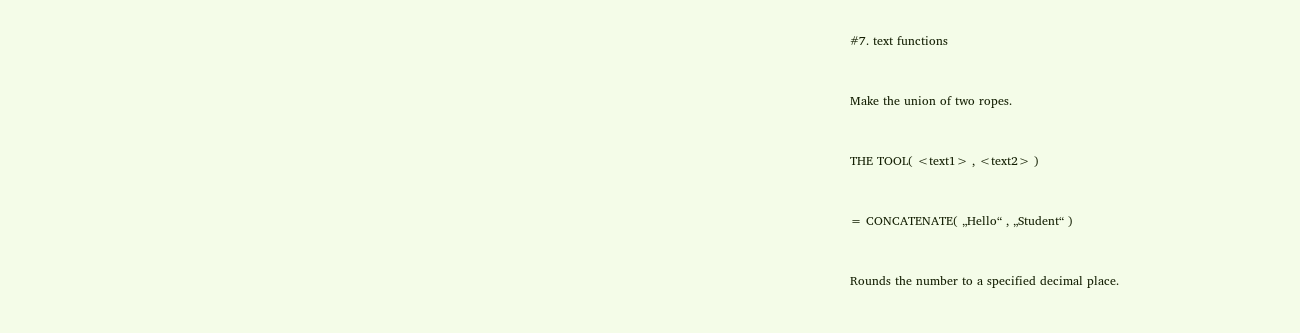#7. text functions


Make the union of two ropes.


THE TOOL( <text1> , <text2> )


= CONCATENATE( „Hello“ , „Student“ )


Rounds the number to a specified decimal place.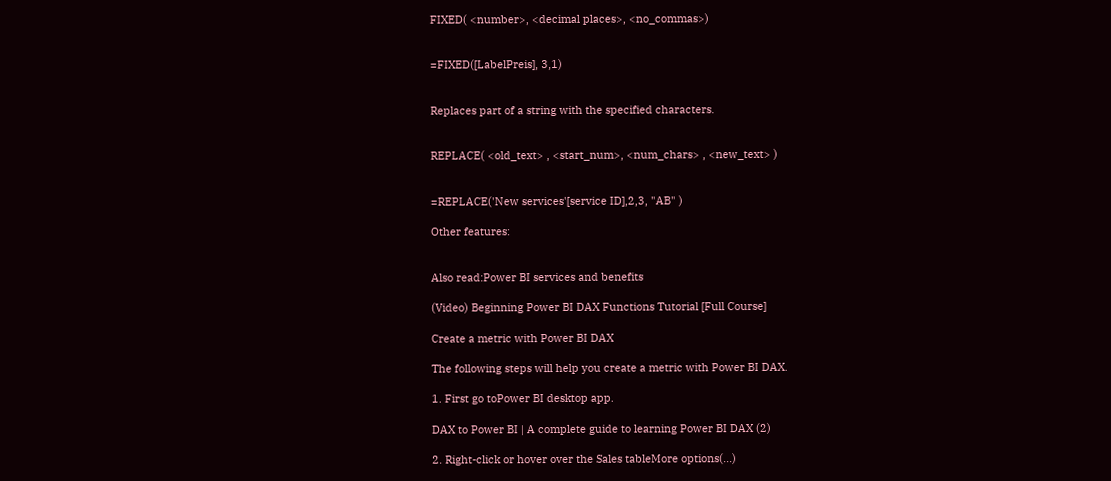FIXED( <number>, <decimal places>, <no_commas>)


=FIXED([LabelPreis], 3,1)


Replaces part of a string with the specified characters.


REPLACE( <old_text> , <start_num>, <num_chars> , <new_text> )


=REPLACE('New services'[service ID],2,3, "AB" )

Other features:


Also read:Power BI services and benefits

(Video) Beginning Power BI DAX Functions Tutorial [Full Course]

Create a metric with Power BI DAX

The following steps will help you create a metric with Power BI DAX.

1. First go toPower BI desktop app.

DAX to Power BI | A complete guide to learning Power BI DAX (2)

2. Right-click or hover over the Sales tableMore options(...)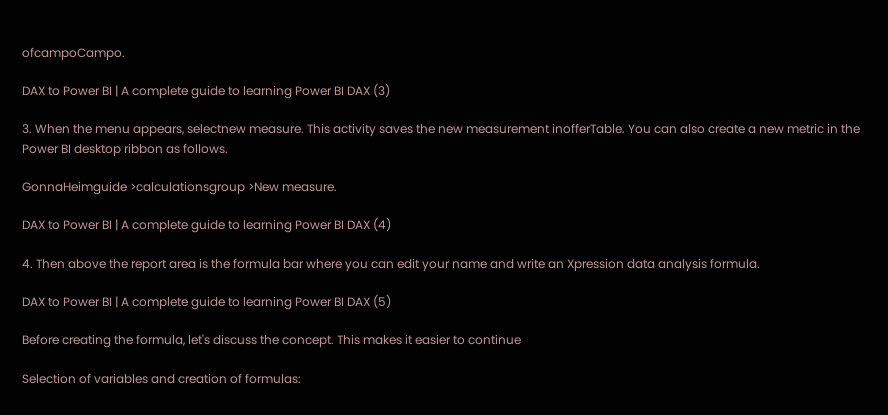ofcampoCampo.

DAX to Power BI | A complete guide to learning Power BI DAX (3)

3. When the menu appears, selectnew measure. This activity saves the new measurement inofferTable. You can also create a new metric in the Power BI desktop ribbon as follows.

GonnaHeimguide >calculationsgroup >New measure.

DAX to Power BI | A complete guide to learning Power BI DAX (4)

4. Then above the report area is the formula bar where you can edit your name and write an Xpression data analysis formula.

DAX to Power BI | A complete guide to learning Power BI DAX (5)

Before creating the formula, let's discuss the concept. This makes it easier to continue

Selection of variables and creation of formulas: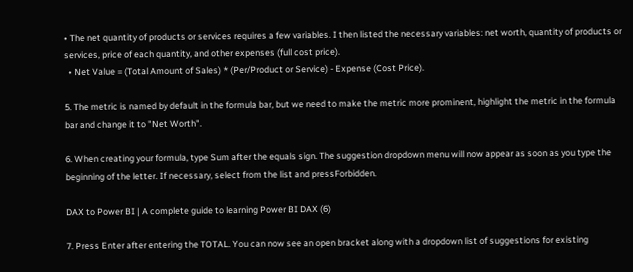• The net quantity of products or services requires a few variables. I then listed the necessary variables: net worth, quantity of products or services, price of each quantity, and other expenses (full cost price).
  • Net Value = (Total Amount of Sales) * (Per/Product or Service) - Expense (Cost Price).

5. The metric is named by default in the formula bar, but we need to make the metric more prominent, highlight the metric in the formula bar and change it to "Net Worth".

6. When creating your formula, type Sum after the equals sign. The suggestion dropdown menu will now appear as soon as you type the beginning of the letter. If necessary, select from the list and pressForbidden.

DAX to Power BI | A complete guide to learning Power BI DAX (6)

7. Press Enter after entering the TOTAL. You can now see an open bracket along with a dropdown list of suggestions for existing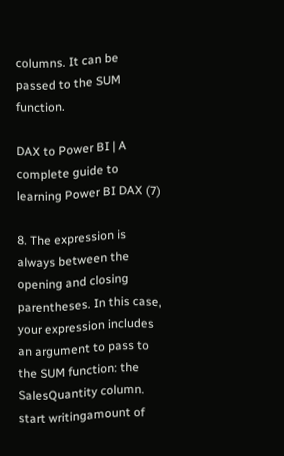columns. It can be passed to the SUM function.

DAX to Power BI | A complete guide to learning Power BI DAX (7)

8. The expression is always between the opening and closing parentheses. In this case, your expression includes an argument to pass to the SUM function: the SalesQuantity column. start writingamount of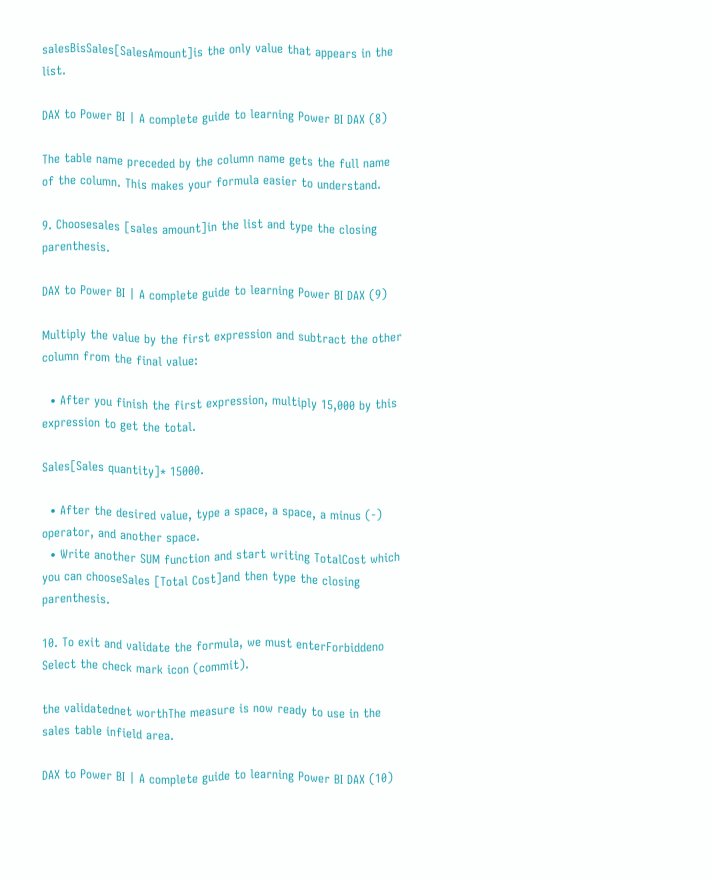salesBisSales[SalesAmount]is the only value that appears in the list.

DAX to Power BI | A complete guide to learning Power BI DAX (8)

The table name preceded by the column name gets the full name of the column. This makes your formula easier to understand.

9. Choosesales [sales amount]in the list and type the closing parenthesis.

DAX to Power BI | A complete guide to learning Power BI DAX (9)

Multiply the value by the first expression and subtract the other column from the final value:

  • After you finish the first expression, multiply 15,000 by this expression to get the total.

Sales[Sales quantity]* 15000.

  • After the desired value, type a space, a space, a minus (-) operator, and another space.
  • Write another SUM function and start writing TotalCost which you can chooseSales [Total Cost]and then type the closing parenthesis.

10. To exit and validate the formula, we must enterForbiddeno Select the check mark icon (commit).

the validatednet worthThe measure is now ready to use in the sales table infield area.

DAX to Power BI | A complete guide to learning Power BI DAX (10)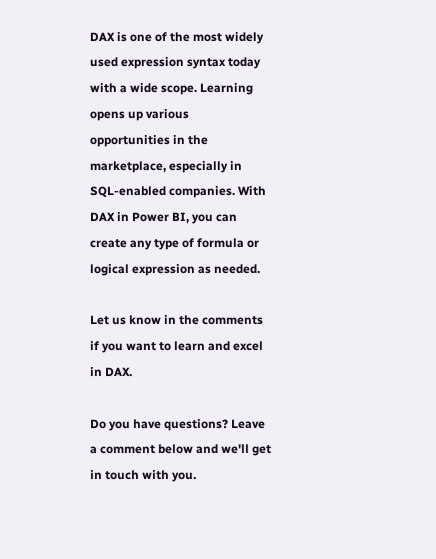DAX is one of the most widely used expression syntax today with a wide scope. Learning opens up various opportunities in the marketplace, especially in SQL-enabled companies. With DAX in Power BI, you can create any type of formula or logical expression as needed.

Let us know in the comments if you want to learn and excel in DAX.

Do you have questions? Leave a comment below and we'll get in touch with you.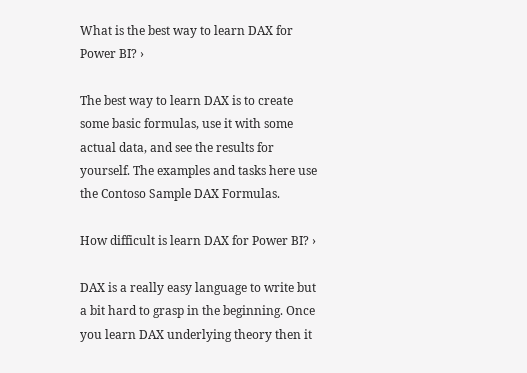What is the best way to learn DAX for Power BI? ›

The best way to learn DAX is to create some basic formulas, use it with some actual data, and see the results for yourself. The examples and tasks here use the Contoso Sample DAX Formulas.

How difficult is learn DAX for Power BI? ›

DAX is a really easy language to write but a bit hard to grasp in the beginning. Once you learn DAX underlying theory then it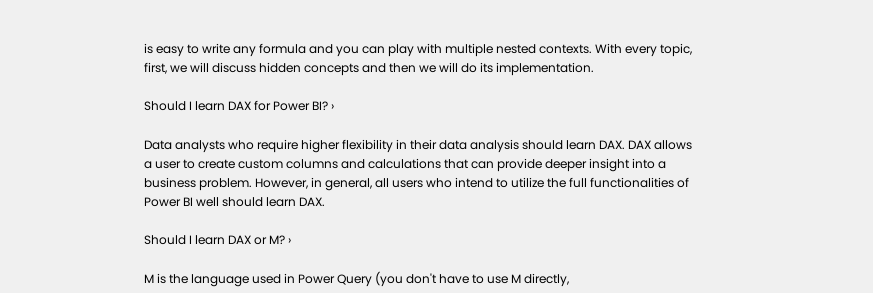is easy to write any formula and you can play with multiple nested contexts. With every topic, first, we will discuss hidden concepts and then we will do its implementation.

Should I learn DAX for Power BI? ›

Data analysts who require higher flexibility in their data analysis should learn DAX. DAX allows a user to create custom columns and calculations that can provide deeper insight into a business problem. However, in general, all users who intend to utilize the full functionalities of Power BI well should learn DAX.

Should I learn DAX or M? ›

M is the language used in Power Query (you don't have to use M directly,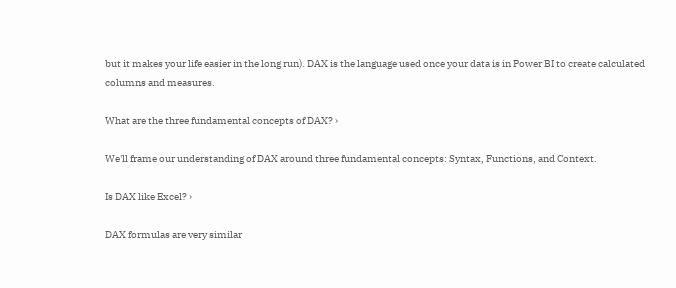but it makes your life easier in the long run). DAX is the language used once your data is in Power BI to create calculated columns and measures.

What are the three fundamental concepts of DAX? ›

We'll frame our understanding of DAX around three fundamental concepts: Syntax, Functions, and Context.

Is DAX like Excel? ›

DAX formulas are very similar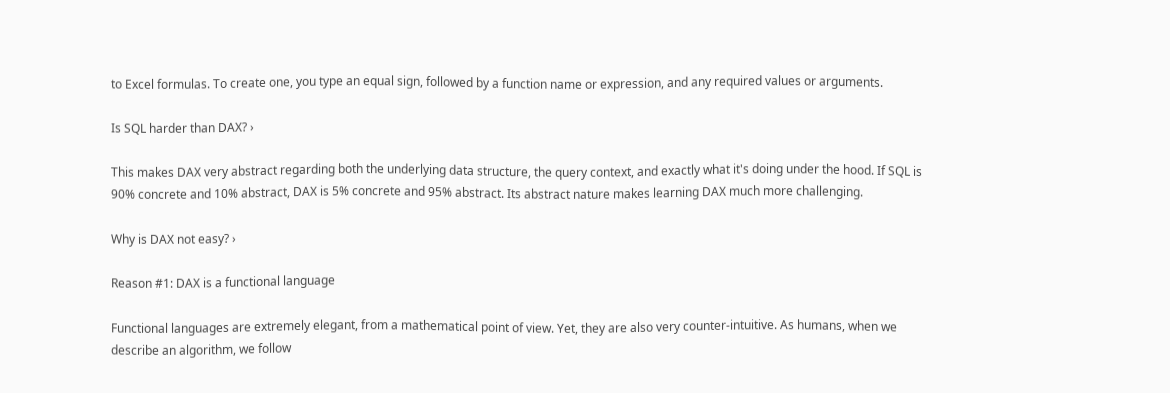to Excel formulas. To create one, you type an equal sign, followed by a function name or expression, and any required values or arguments.

Is SQL harder than DAX? ›

This makes DAX very abstract regarding both the underlying data structure, the query context, and exactly what it's doing under the hood. If SQL is 90% concrete and 10% abstract, DAX is 5% concrete and 95% abstract. Its abstract nature makes learning DAX much more challenging.

Why is DAX not easy? ›

Reason #1: DAX is a functional language

Functional languages are extremely elegant, from a mathematical point of view. Yet, they are also very counter-intuitive. As humans, when we describe an algorithm, we follow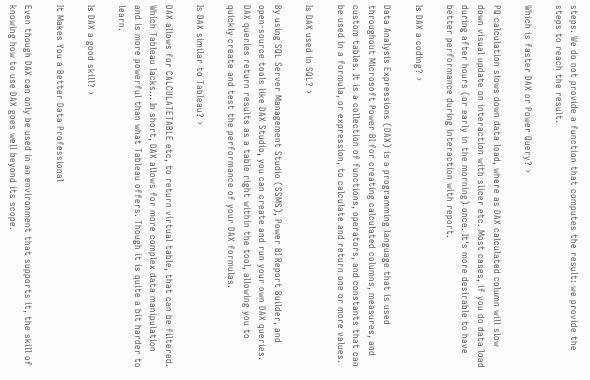steps. We do not provide a function that computes the result: we provide the steps to reach the result.

Which is faster DAX or Power Query? ›

PQ calculation slows down data load, where as DAX calculated column will slow down visual update on interaction with slicer etc. Most cases, if you do data load during after hours (or early in the morning) once. It's more desirable to have better performance during interaction with report.

Is DAX a coding? ›

Data Analysis Expressions (DAX) is a programming language that is used throughout Microsoft Power BI for creating calculated columns, measures, and custom tables. It is a collection of functions, operators, and constants that can be used in a formula, or expression, to calculate and return one or more values.

Is DAX used in SQL? ›

By using SQL Server Management Studio (SSMS), Power BI Report Builder, and open-source tools like DAX Studio, you can create and run your own DAX queries. DAX queries return results as a table right within the tool, allowing you to quickly create and test the performance of your DAX formulas.

Is DAX similar to Tableau? ›

DAX allows for CALCULATETABLE etc, to return virtual table, that can be filtered. Which Tableau lacks... In short, DAX allows for more complex data manipulation and is more powerful than what Tableau offers. Though it is quite a bit harder to learn.

Is DAX a good skill? ›

It Makes You a Better Data Professional

Even though DAX can only be used in an environment that supports it, the skill of knowing how to use DAX goes well beyond its scope.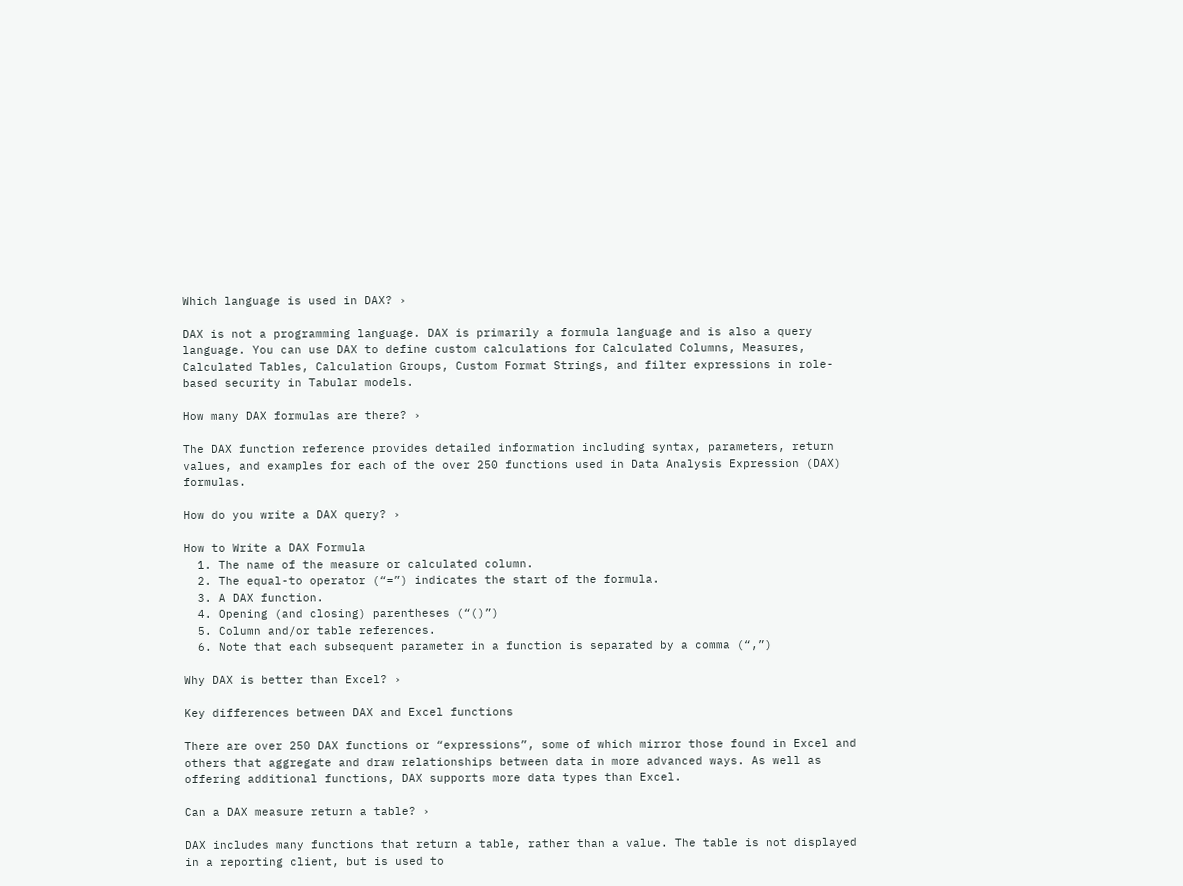Which language is used in DAX? ›

DAX is not a programming language. DAX is primarily a formula language and is also a query language. You can use DAX to define custom calculations for Calculated Columns, Measures, Calculated Tables, Calculation Groups, Custom Format Strings, and filter expressions in role-based security in Tabular models.

How many DAX formulas are there? ›

The DAX function reference provides detailed information including syntax, parameters, return values, and examples for each of the over 250 functions used in Data Analysis Expression (DAX) formulas.

How do you write a DAX query? ›

How to Write a DAX Formula
  1. The name of the measure or calculated column.
  2. The equal-to operator (“=”) indicates the start of the formula.
  3. A DAX function.
  4. Opening (and closing) parentheses (“()”)
  5. Column and/or table references.
  6. Note that each subsequent parameter in a function is separated by a comma (“,”)

Why DAX is better than Excel? ›

Key differences between DAX and Excel functions

There are over 250 DAX functions or “expressions”, some of which mirror those found in Excel and others that aggregate and draw relationships between data in more advanced ways. As well as offering additional functions, DAX supports more data types than Excel.

Can a DAX measure return a table? ›

DAX includes many functions that return a table, rather than a value. The table is not displayed in a reporting client, but is used to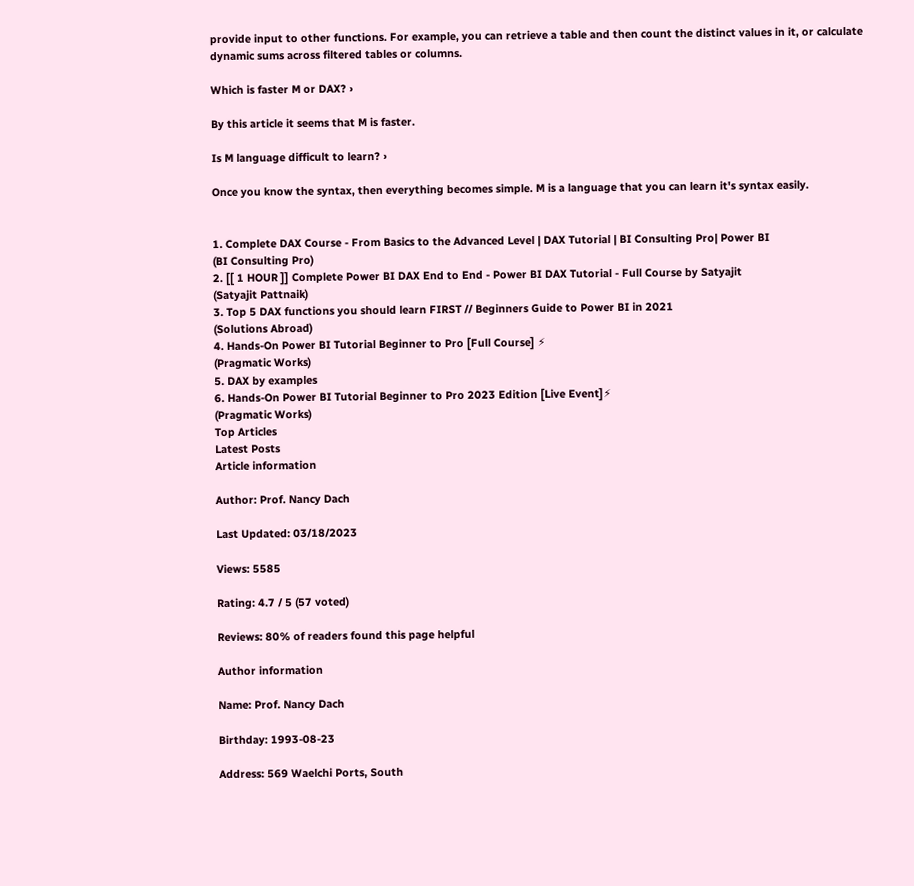provide input to other functions. For example, you can retrieve a table and then count the distinct values in it, or calculate dynamic sums across filtered tables or columns.

Which is faster M or DAX? ›

By this article it seems that M is faster.

Is M language difficult to learn? ›

Once you know the syntax, then everything becomes simple. M is a language that you can learn it's syntax easily.


1. Complete DAX Course - From Basics to the Advanced Level | DAX Tutorial | BI Consulting Pro| Power BI
(BI Consulting Pro)
2. [[ 1 HOUR ]] Complete Power BI DAX End to End - Power BI DAX Tutorial - Full Course by Satyajit
(Satyajit Pattnaik)
3. Top 5 DAX functions you should learn FIRST // Beginners Guide to Power BI in 2021
(Solutions Abroad)
4. Hands-On Power BI Tutorial Beginner to Pro [Full Course] ⚡
(Pragmatic Works)
5. DAX by examples
6. Hands-On Power BI Tutorial Beginner to Pro 2023 Edition [Live Event]⚡
(Pragmatic Works)
Top Articles
Latest Posts
Article information

Author: Prof. Nancy Dach

Last Updated: 03/18/2023

Views: 5585

Rating: 4.7 / 5 (57 voted)

Reviews: 80% of readers found this page helpful

Author information

Name: Prof. Nancy Dach

Birthday: 1993-08-23

Address: 569 Waelchi Ports, South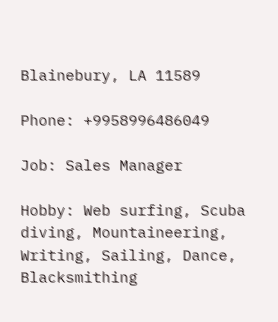Blainebury, LA 11589

Phone: +9958996486049

Job: Sales Manager

Hobby: Web surfing, Scuba diving, Mountaineering, Writing, Sailing, Dance, Blacksmithing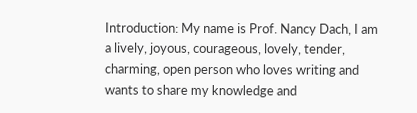Introduction: My name is Prof. Nancy Dach, I am a lively, joyous, courageous, lovely, tender, charming, open person who loves writing and wants to share my knowledge and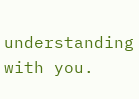understanding with you.